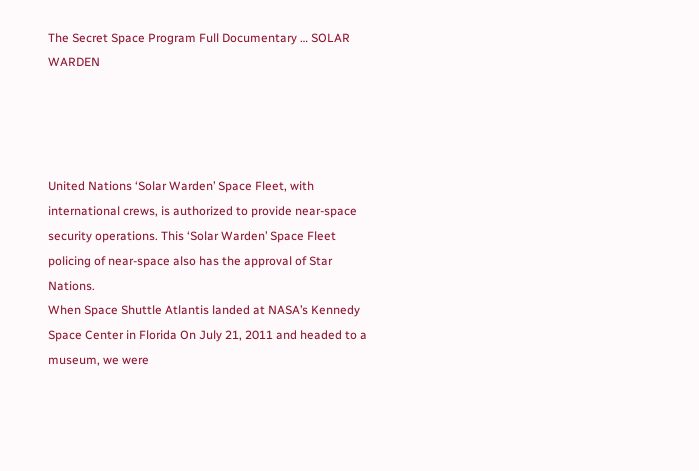The Secret Space Program Full Documentary … SOLAR WARDEN




United Nations ‘Solar Warden’ Space Fleet, with international crews, is authorized to provide near-space security operations. This ‘Solar Warden’ Space Fleet policing of near-space also has the approval of Star Nations.
When Space Shuttle Atlantis landed at NASA’s Kennedy Space Center in Florida On July 21, 2011 and headed to a museum, we were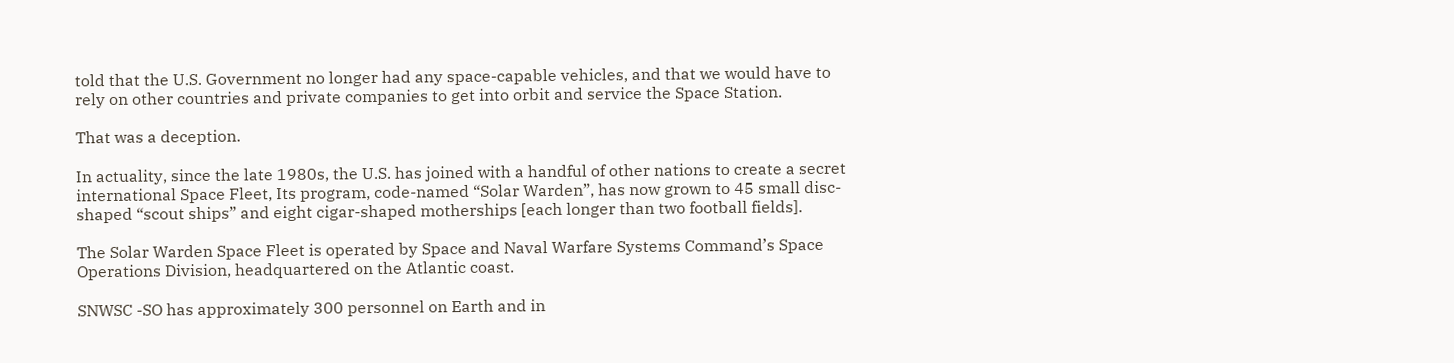told that the U.S. Government no longer had any space-capable vehicles, and that we would have to rely on other countries and private companies to get into orbit and service the Space Station.

That was a deception.

In actuality, since the late 1980s, the U.S. has joined with a handful of other nations to create a secret international Space Fleet, Its program, code-named “Solar Warden”, has now grown to 45 small disc-shaped “scout ships” and eight cigar-shaped motherships [each longer than two football fields].

The Solar Warden Space Fleet is operated by Space and Naval Warfare Systems Command’s Space Operations Division, headquartered on the Atlantic coast.

SNWSC -SO has approximately 300 personnel on Earth and in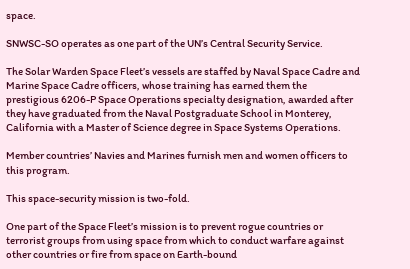space.

SNWSC-SO operates as one part of the UN’s Central Security Service.

The Solar Warden Space Fleet’s vessels are staffed by Naval Space Cadre and Marine Space Cadre officers, whose training has earned them the prestigious 6206-P Space Operations specialty designation, awarded after they have graduated from the Naval Postgraduate School in Monterey, California with a Master of Science degree in Space Systems Operations.

Member countries’ Navies and Marines furnish men and women officers to this program.

This space-security mission is two-fold.

One part of the Space Fleet’s mission is to prevent rogue countries or terrorist groups from using space from which to conduct warfare against other countries or fire from space on Earth-bound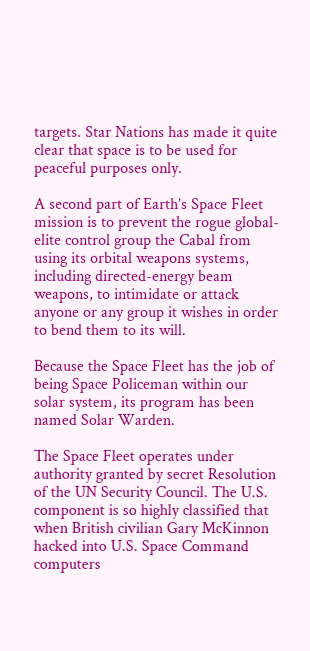targets. Star Nations has made it quite clear that space is to be used for peaceful purposes only.

A second part of Earth’s Space Fleet mission is to prevent the rogue global-elite control group the Cabal from using its orbital weapons systems, including directed-energy beam weapons, to intimidate or attack anyone or any group it wishes in order to bend them to its will.

Because the Space Fleet has the job of being Space Policeman within our solar system, its program has been named Solar Warden.

The Space Fleet operates under authority granted by secret Resolution of the UN Security Council. The U.S. component is so highly classified that when British civilian Gary McKinnon hacked into U.S. Space Command computers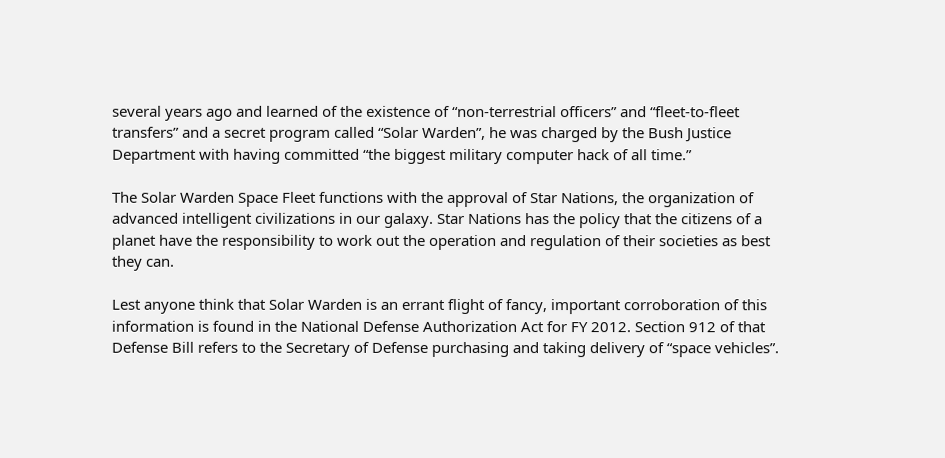several years ago and learned of the existence of “non-terrestrial officers” and “fleet-to-fleet transfers” and a secret program called “Solar Warden”, he was charged by the Bush Justice Department with having committed “the biggest military computer hack of all time.”

The Solar Warden Space Fleet functions with the approval of Star Nations, the organization of advanced intelligent civilizations in our galaxy. Star Nations has the policy that the citizens of a planet have the responsibility to work out the operation and regulation of their societies as best they can.

Lest anyone think that Solar Warden is an errant flight of fancy, important corroboration of this information is found in the National Defense Authorization Act for FY 2012. Section 912 of that Defense Bill refers to the Secretary of Defense purchasing and taking delivery of “space vehicles”.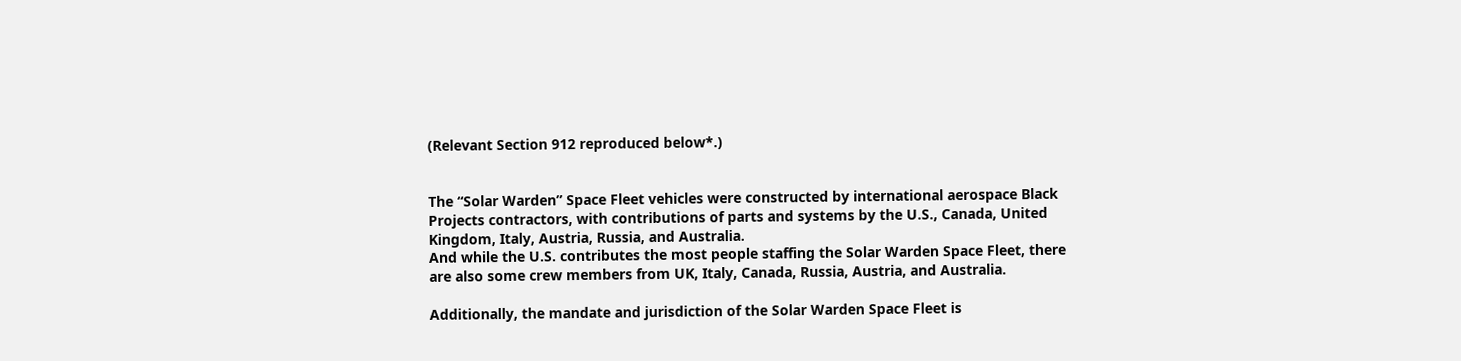(Relevant Section 912 reproduced below*.)


The “Solar Warden” Space Fleet vehicles were constructed by international aerospace Black Projects contractors, with contributions of parts and systems by the U.S., Canada, United Kingdom, Italy, Austria, Russia, and Australia.
And while the U.S. contributes the most people staffing the Solar Warden Space Fleet, there are also some crew members from UK, Italy, Canada, Russia, Austria, and Australia.

Additionally, the mandate and jurisdiction of the Solar Warden Space Fleet is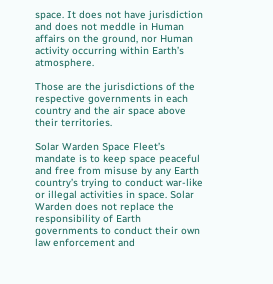space. It does not have jurisdiction and does not meddle in Human affairs on the ground, nor Human activity occurring within Earth’s atmosphere.

Those are the jurisdictions of the respective governments in each country and the air space above their territories.

Solar Warden Space Fleet’s mandate is to keep space peaceful and free from misuse by any Earth country’s trying to conduct war-like or illegal activities in space. Solar Warden does not replace the responsibility of Earth governments to conduct their own law enforcement and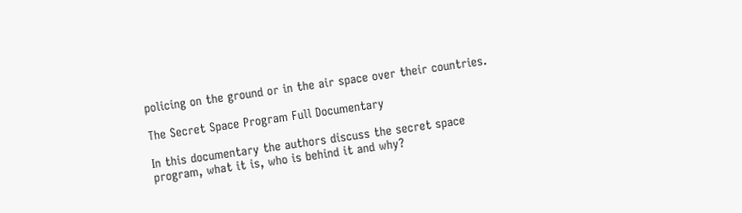policing on the ground or in the air space over their countries.

The Secret Space Program Full Documentary

In this documentary the authors discuss the secret space program, what it is, who is behind it and why?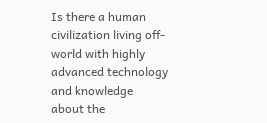Is there a human civilization living off-world with highly advanced technology and knowledge about the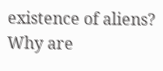existence of aliens? Why are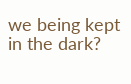we being kept in the dark?